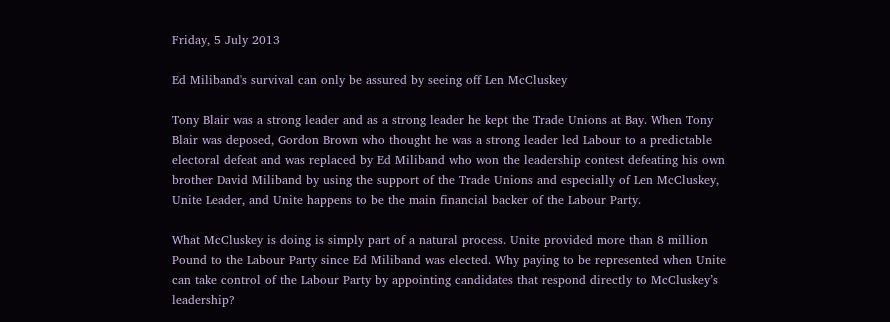Friday, 5 July 2013

Ed Miliband's survival can only be assured by seeing off Len McCluskey

Tony Blair was a strong leader and as a strong leader he kept the Trade Unions at Bay. When Tony Blair was deposed, Gordon Brown who thought he was a strong leader led Labour to a predictable electoral defeat and was replaced by Ed Miliband who won the leadership contest defeating his own brother David Miliband by using the support of the Trade Unions and especially of Len McCluskey, Unite Leader, and Unite happens to be the main financial backer of the Labour Party.

What McCluskey is doing is simply part of a natural process. Unite provided more than 8 million Pound to the Labour Party since Ed Miliband was elected. Why paying to be represented when Unite can take control of the Labour Party by appointing candidates that respond directly to McCluskey’s leadership?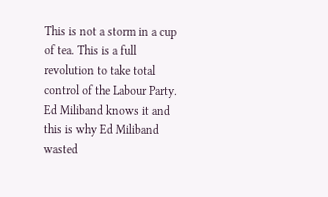This is not a storm in a cup of tea. This is a full revolution to take total control of the Labour Party. Ed Miliband knows it and this is why Ed Miliband wasted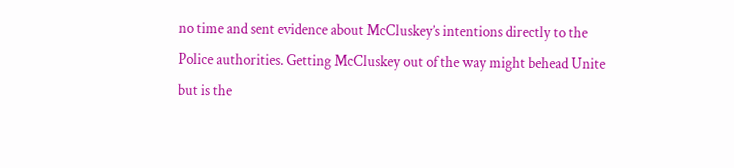no time and sent evidence about McCluskey’s intentions directly to the Police authorities. Getting McCluskey out of the way might behead Unite but is the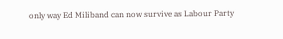only way Ed Miliband can now survive as Labour Party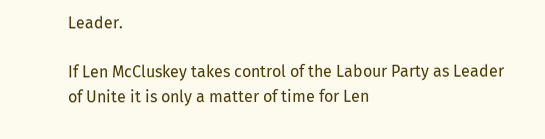Leader.

If Len McCluskey takes control of the Labour Party as Leader of Unite it is only a matter of time for Len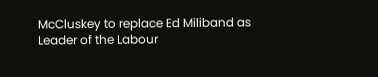McCluskey to replace Ed Miliband as Leader of the Labour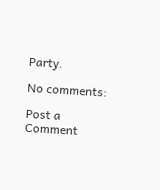Party.

No comments:

Post a Comment